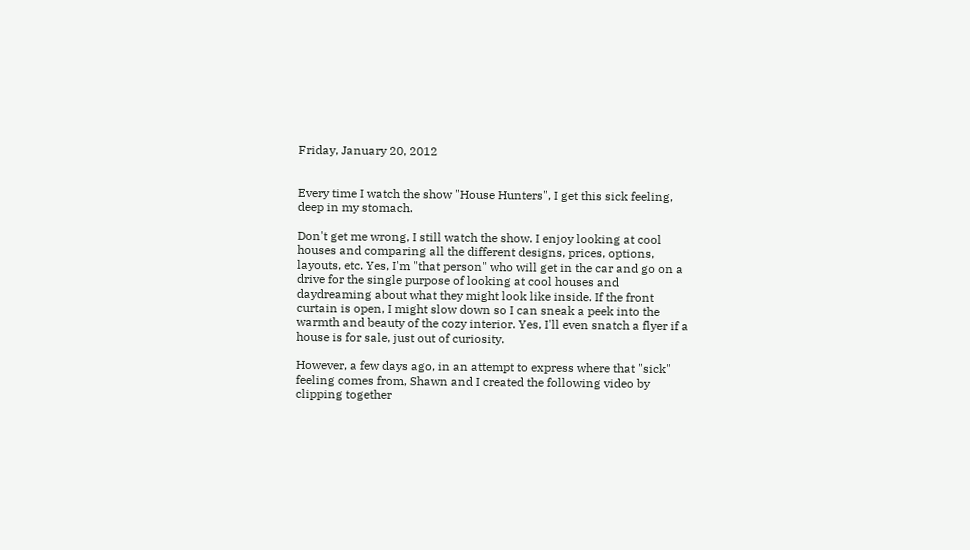Friday, January 20, 2012


Every time I watch the show "House Hunters", I get this sick feeling, deep in my stomach.

Don't get me wrong, I still watch the show. I enjoy looking at cool houses and comparing all the different designs, prices, options, layouts, etc. Yes, I'm "that person" who will get in the car and go on a drive for the single purpose of looking at cool houses and daydreaming about what they might look like inside. If the front curtain is open, I might slow down so I can sneak a peek into the warmth and beauty of the cozy interior. Yes, I'll even snatch a flyer if a house is for sale, just out of curiosity.

However, a few days ago, in an attempt to express where that "sick" feeling comes from, Shawn and I created the following video by clipping together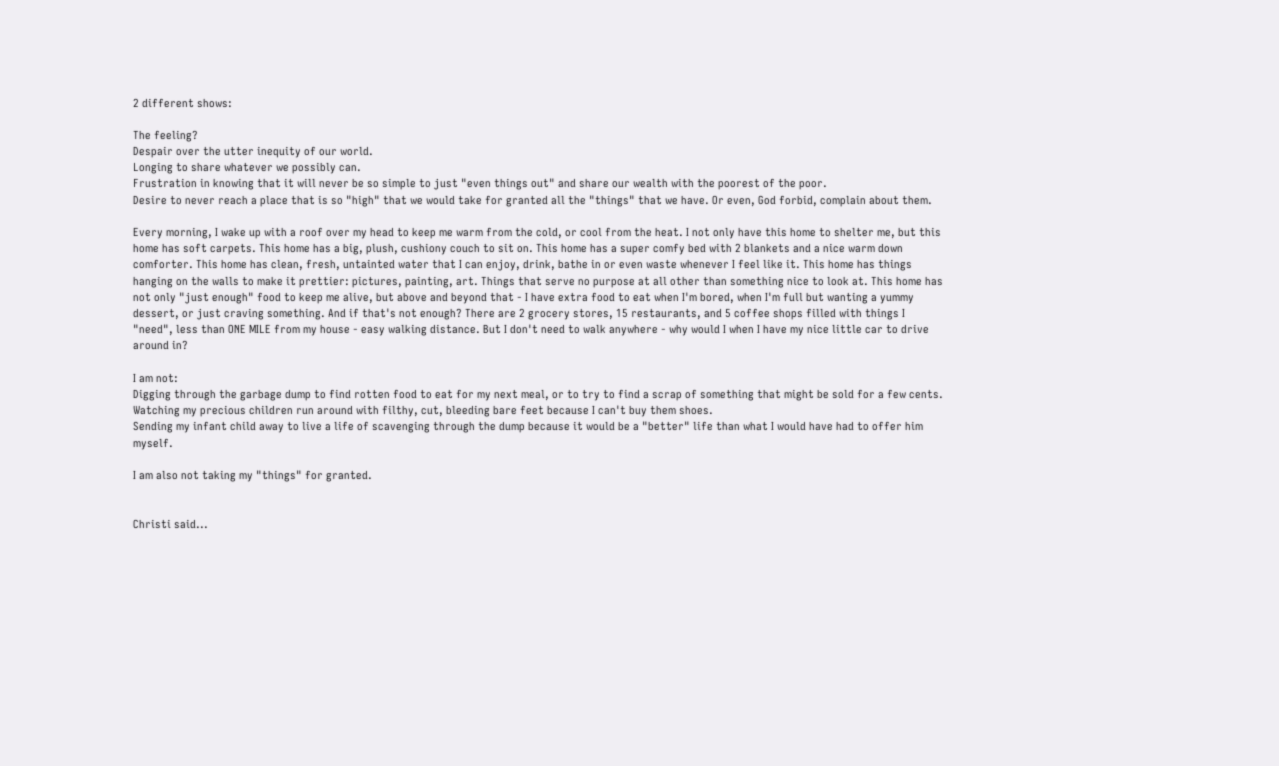2 different shows:

The feeling?
Despair over the utter inequity of our world.
Longing to share whatever we possibly can.
Frustration in knowing that it will never be so simple to just "even things out" and share our wealth with the poorest of the poor.
Desire to never reach a place that is so "high" that we would take for granted all the "things" that we have. Or even, God forbid, complain about them.

Every morning, I wake up with a roof over my head to keep me warm from the cold, or cool from the heat. I not only have this home to shelter me, but this home has soft carpets. This home has a big, plush, cushiony couch to sit on. This home has a super comfy bed with 2 blankets and a nice warm down comforter. This home has clean, fresh, untainted water that I can enjoy, drink, bathe in or even waste whenever I feel like it. This home has things hanging on the walls to make it prettier: pictures, painting, art. Things that serve no purpose at all other than something nice to look at. This home has not only "just enough" food to keep me alive, but above and beyond that - I have extra food to eat when I'm bored, when I'm full but wanting a yummy dessert, or just craving something. And if that's not enough? There are 2 grocery stores, 15 restaurants, and 5 coffee shops filled with things I "need", less than ONE MILE from my house - easy walking distance. But I don't need to walk anywhere - why would I when I have my nice little car to drive around in?

I am not:
Digging through the garbage dump to find rotten food to eat for my next meal, or to try to find a scrap of something that might be sold for a few cents.
Watching my precious children run around with filthy, cut, bleeding bare feet because I can't buy them shoes.
Sending my infant child away to live a life of scavenging through the dump because it would be a "better" life than what I would have had to offer him myself.

I am also not taking my "things" for granted.


Christi said...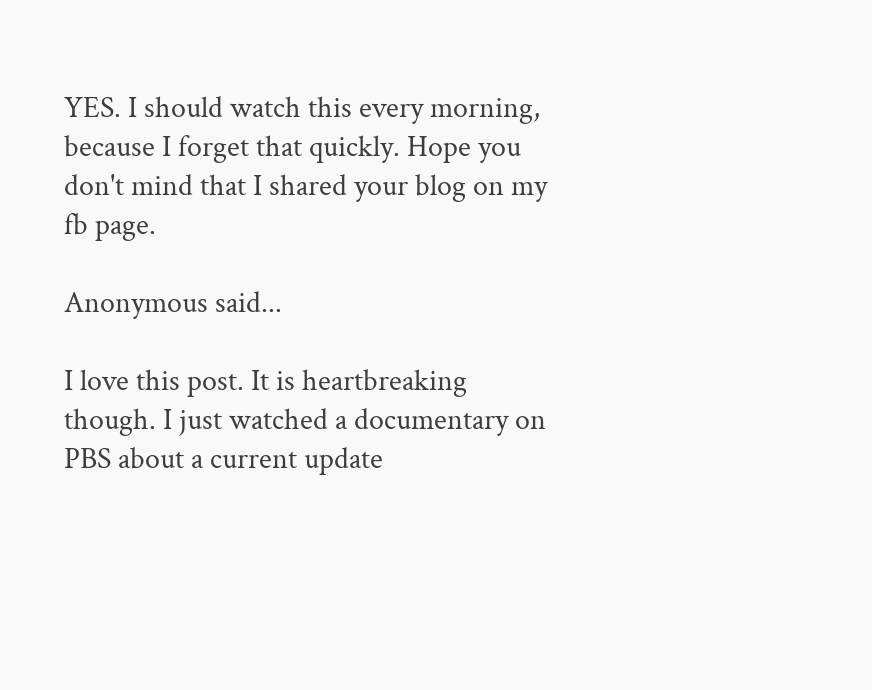YES. I should watch this every morning, because I forget that quickly. Hope you don't mind that I shared your blog on my fb page.

Anonymous said...

I love this post. It is heartbreaking though. I just watched a documentary on PBS about a current update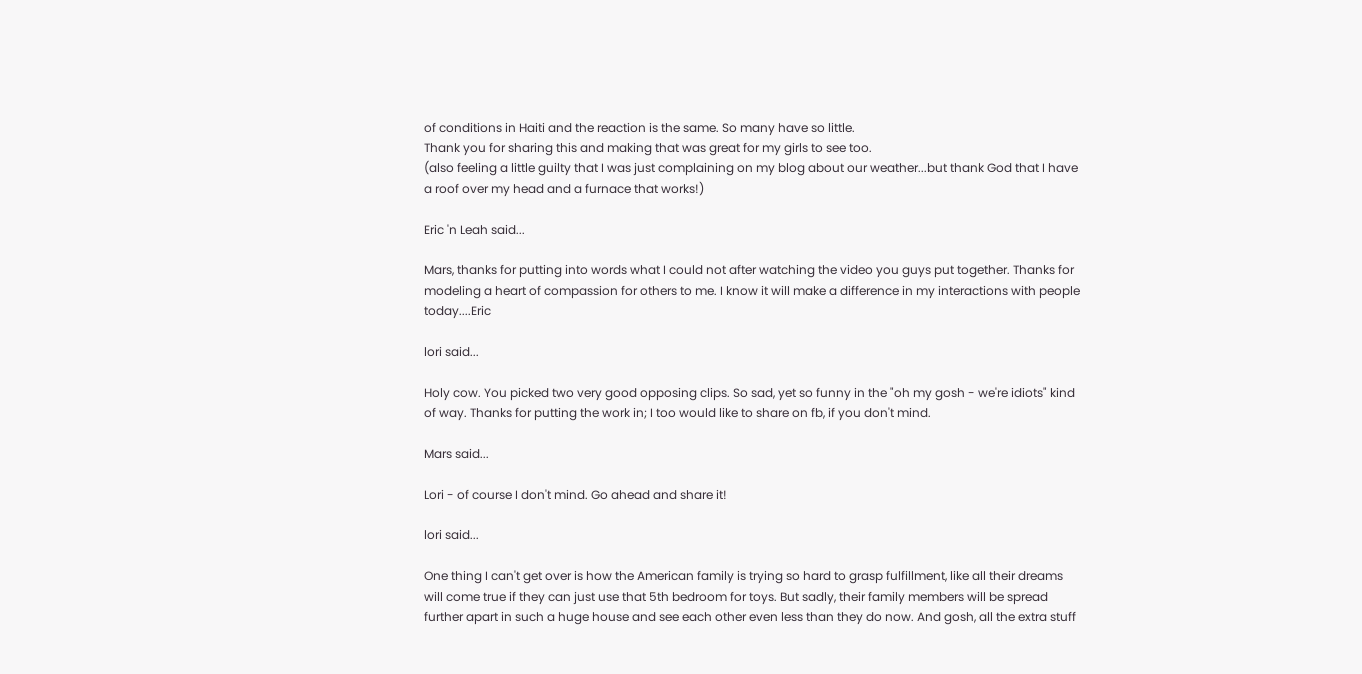of conditions in Haiti and the reaction is the same. So many have so little.
Thank you for sharing this and making that was great for my girls to see too.
(also feeling a little guilty that I was just complaining on my blog about our weather...but thank God that I have a roof over my head and a furnace that works!)

Eric 'n Leah said...

Mars, thanks for putting into words what I could not after watching the video you guys put together. Thanks for modeling a heart of compassion for others to me. I know it will make a difference in my interactions with people today....Eric

lori said...

Holy cow. You picked two very good opposing clips. So sad, yet so funny in the "oh my gosh - we're idiots" kind of way. Thanks for putting the work in; I too would like to share on fb, if you don't mind.

Mars said...

Lori - of course I don't mind. Go ahead and share it!

lori said...

One thing I can't get over is how the American family is trying so hard to grasp fulfillment, like all their dreams will come true if they can just use that 5th bedroom for toys. But sadly, their family members will be spread further apart in such a huge house and see each other even less than they do now. And gosh, all the extra stuff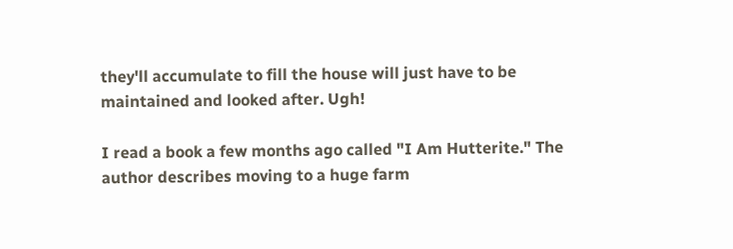they'll accumulate to fill the house will just have to be maintained and looked after. Ugh!

I read a book a few months ago called "I Am Hutterite." The author describes moving to a huge farm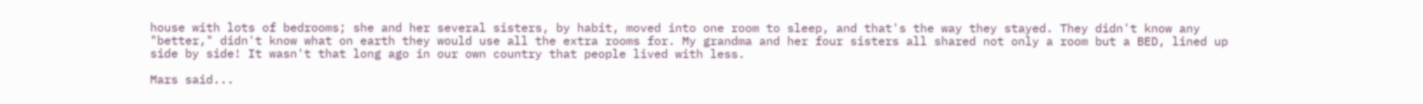house with lots of bedrooms; she and her several sisters, by habit, moved into one room to sleep, and that's the way they stayed. They didn't know any "better," didn't know what on earth they would use all the extra rooms for. My grandma and her four sisters all shared not only a room but a BED, lined up side by side! It wasn't that long ago in our own country that people lived with less.

Mars said...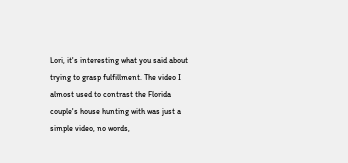Lori, it's interesting what you said about trying to grasp fulfillment. The video I almost used to contrast the Florida couple's house hunting with was just a simple video, no words,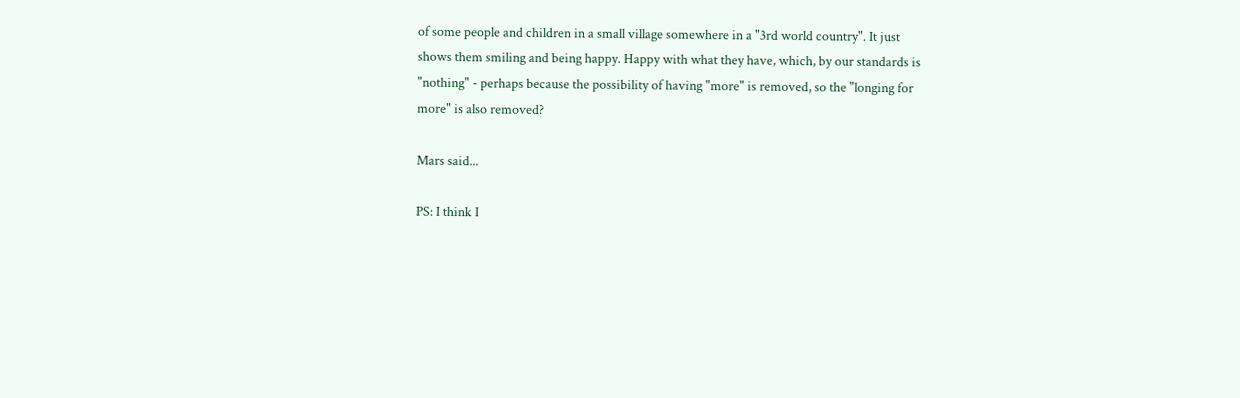of some people and children in a small village somewhere in a "3rd world country". It just shows them smiling and being happy. Happy with what they have, which, by our standards is "nothing" - perhaps because the possibility of having "more" is removed, so the "longing for more" is also removed?

Mars said...

PS: I think I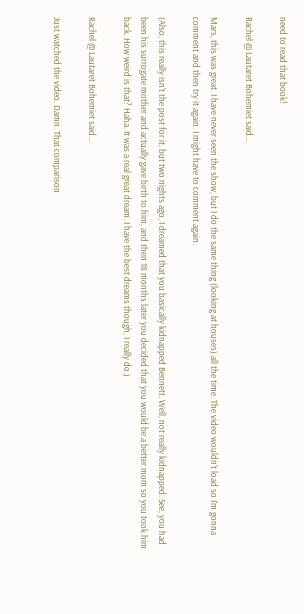need to read that book!

Rachel @ Lautaret Bohemiet said...

Mars, this was great. I have never seen the show, but I do the same thing (looking at houses) all the time. The video wouldn't load so I'm gonna comment and then try it again. I might have to comment again.

(Also, this really isn't the post for it, but two nights ago, I dreamed that you basically kidnapped Bennett. Well, not really kidnapped. See, you had been his surrogate mother and actually gave birth to him, and then 18 months later you decided that you would be a better mom so you took him back. How weird is that? Haha. It was a real great dream. I have the best dreams though, I really do.)

Rachel @ Lautaret Bohemiet said...

Just watched the video. Damn. That comparison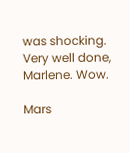was shocking. Very well done, Marlene. Wow.

Mars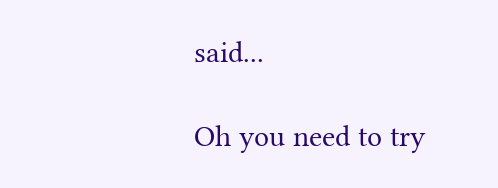said...

Oh you need to try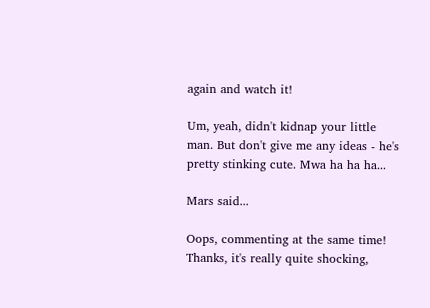again and watch it!

Um, yeah, didn't kidnap your little man. But don't give me any ideas - he's pretty stinking cute. Mwa ha ha ha...

Mars said...

Oops, commenting at the same time!
Thanks, it's really quite shocking,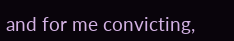and for me convicting,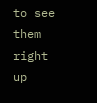to see them right up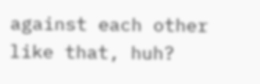against each other like that, huh?